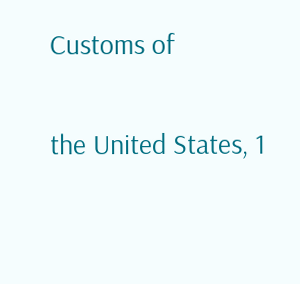Customs of

the United States, 1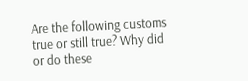Are the following customs true or still true? Why did or do these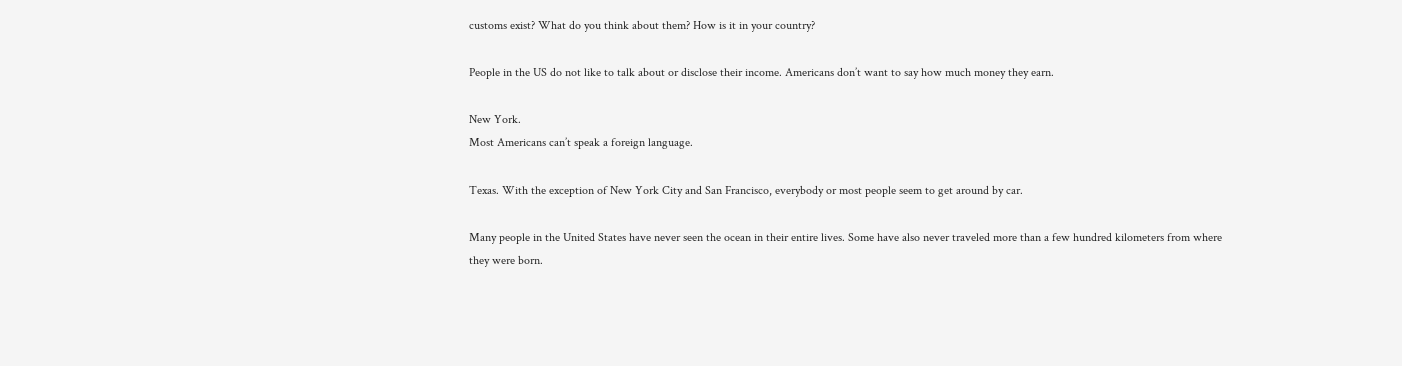customs exist? What do you think about them? How is it in your country?

People in the US do not like to talk about or disclose their income. Americans don’t want to say how much money they earn.

New York.
Most Americans can’t speak a foreign language.

Texas. With the exception of New York City and San Francisco, everybody or most people seem to get around by car.

Many people in the United States have never seen the ocean in their entire lives. Some have also never traveled more than a few hundred kilometers from where they were born.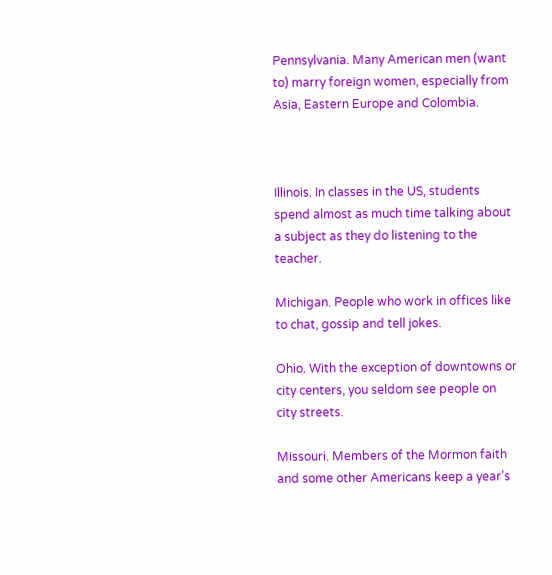Pennsylvania. Many American men (want to) marry foreign women, especially from Asia, Eastern Europe and Colombia.



Illinois. In classes in the US, students spend almost as much time talking about a subject as they do listening to the teacher.

Michigan. People who work in offices like to chat, gossip and tell jokes.

Ohio. With the exception of downtowns or city centers, you seldom see people on city streets.

Missouri. Members of the Mormon faith and some other Americans keep a year’s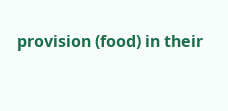provision (food) in their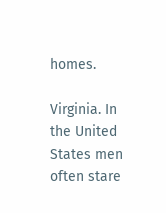homes.

Virginia. In the United States men often stare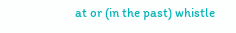at or (in the past) whistle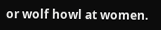or wolf howl at women.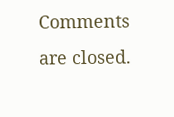Comments are closed.